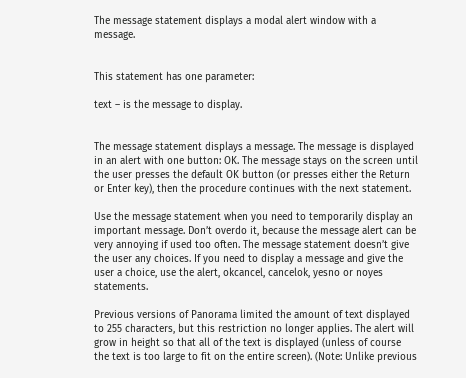The message statement displays a modal alert window with a message.


This statement has one parameter:

text – is the message to display.


The message statement displays a message. The message is displayed in an alert with one button: OK. The message stays on the screen until the user presses the default OK button (or presses either the Return or Enter key), then the procedure continues with the next statement.

Use the message statement when you need to temporarily display an important message. Don’t overdo it, because the message alert can be very annoying if used too often. The message statement doesn’t give the user any choices. If you need to display a message and give the user a choice, use the alert, okcancel, cancelok, yesno or noyes statements.

Previous versions of Panorama limited the amount of text displayed to 255 characters, but this restriction no longer applies. The alert will grow in height so that all of the text is displayed (unless of course the text is too large to fit on the entire screen). (Note: Unlike previous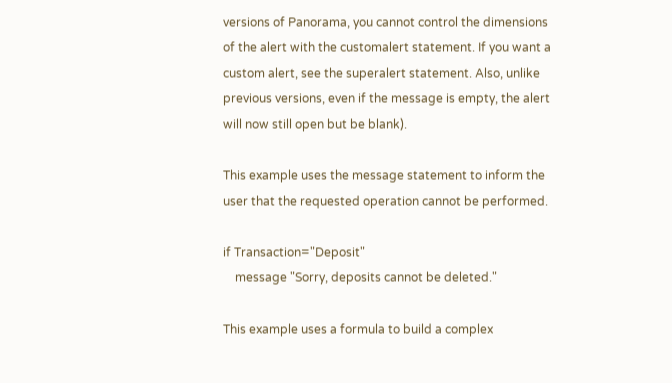versions of Panorama, you cannot control the dimensions of the alert with the customalert statement. If you want a custom alert, see the superalert statement. Also, unlike previous versions, even if the message is empty, the alert will now still open but be blank).

This example uses the message statement to inform the user that the requested operation cannot be performed.

if Transaction="Deposit"
    message "Sorry, deposits cannot be deleted."

This example uses a formula to build a complex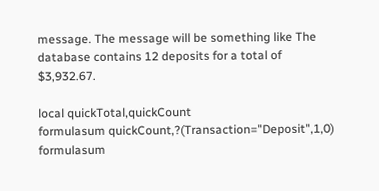message. The message will be something like The database contains 12 deposits for a total of $3,932.67.

local quickTotal,quickCount
formulasum quickCount,?(Transaction="Deposit",1,0)
formulasum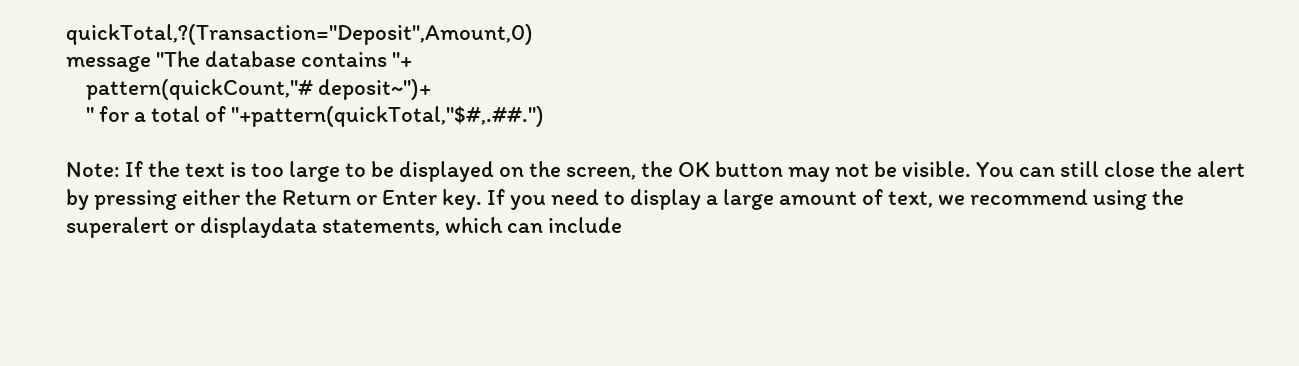quickTotal,?(Transaction="Deposit",Amount,0)
message "The database contains "+
    pattern(quickCount,"# deposit~")+
    " for a total of "+pattern(quickTotal,"$#,.##.")

Note: If the text is too large to be displayed on the screen, the OK button may not be visible. You can still close the alert by pressing either the Return or Enter key. If you need to display a large amount of text, we recommend using the superalert or displaydata statements, which can include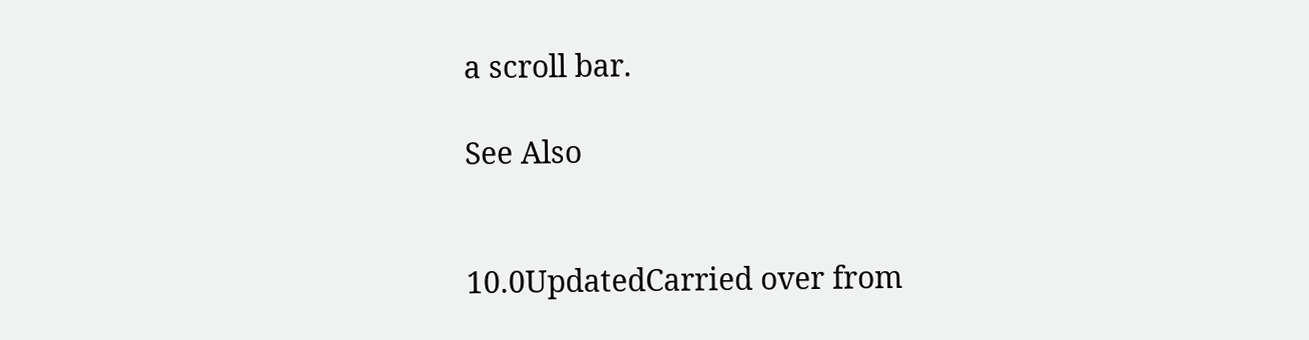a scroll bar.

See Also


10.0UpdatedCarried over from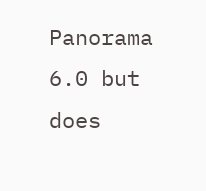Panorama 6.0 but does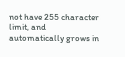not have 255 character limit, and automatically grows in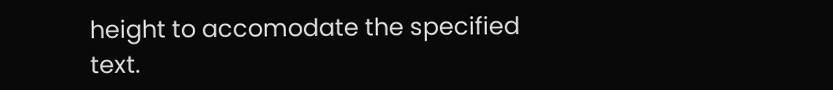height to accomodate the specified text.